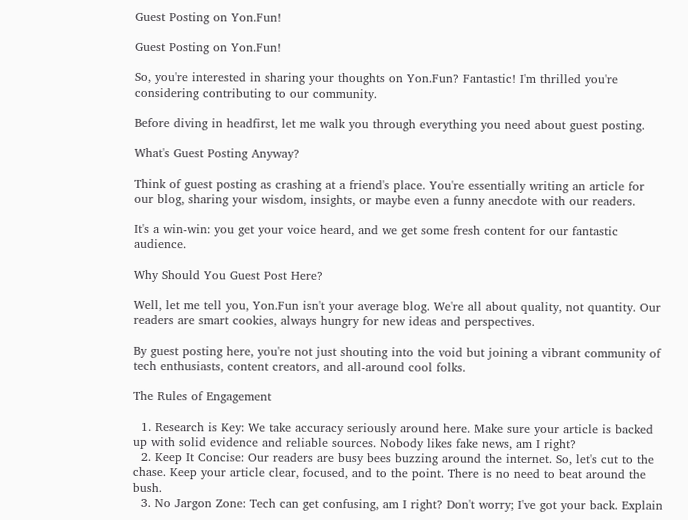Guest Posting on Yon.Fun!

Guest Posting on Yon.Fun!

So, you're interested in sharing your thoughts on Yon.Fun? Fantastic! I'm thrilled you're considering contributing to our community.

Before diving in headfirst, let me walk you through everything you need about guest posting.

What's Guest Posting Anyway?

Think of guest posting as crashing at a friend's place. You're essentially writing an article for our blog, sharing your wisdom, insights, or maybe even a funny anecdote with our readers.

It's a win-win: you get your voice heard, and we get some fresh content for our fantastic audience.

Why Should You Guest Post Here?

Well, let me tell you, Yon.Fun isn't your average blog. We're all about quality, not quantity. Our readers are smart cookies, always hungry for new ideas and perspectives.

By guest posting here, you're not just shouting into the void but joining a vibrant community of tech enthusiasts, content creators, and all-around cool folks.

The Rules of Engagement

  1. Research is Key: We take accuracy seriously around here. Make sure your article is backed up with solid evidence and reliable sources. Nobody likes fake news, am I right?
  2. Keep It Concise: Our readers are busy bees buzzing around the internet. So, let's cut to the chase. Keep your article clear, focused, and to the point. There is no need to beat around the bush.
  3. No Jargon Zone: Tech can get confusing, am I right? Don't worry; I've got your back. Explain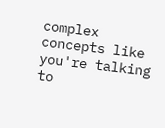complex concepts like you're talking to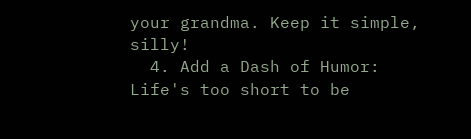your grandma. Keep it simple, silly!
  4. Add a Dash of Humor: Life's too short to be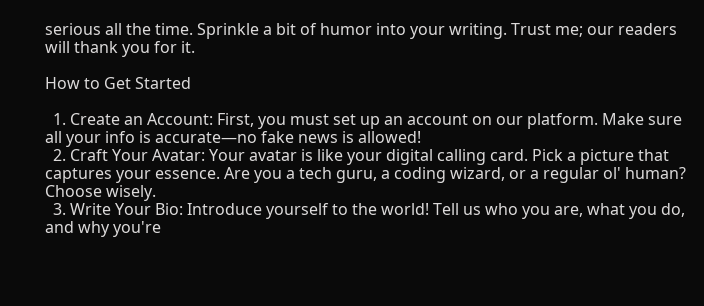serious all the time. Sprinkle a bit of humor into your writing. Trust me; our readers will thank you for it.

How to Get Started

  1. Create an Account: First, you must set up an account on our platform. Make sure all your info is accurate—no fake news is allowed!
  2. Craft Your Avatar: Your avatar is like your digital calling card. Pick a picture that captures your essence. Are you a tech guru, a coding wizard, or a regular ol' human? Choose wisely.
  3. Write Your Bio: Introduce yourself to the world! Tell us who you are, what you do, and why you're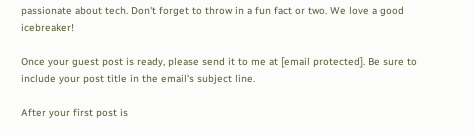passionate about tech. Don't forget to throw in a fun fact or two. We love a good icebreaker!

Once your guest post is ready, please send it to me at [email protected]. Be sure to include your post title in the email's subject line.

After your first post is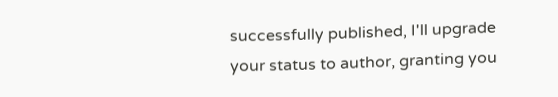successfully published, I'll upgrade your status to author, granting you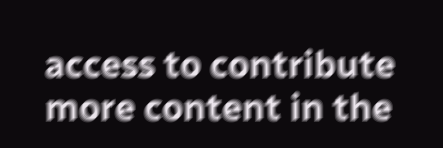access to contribute more content in the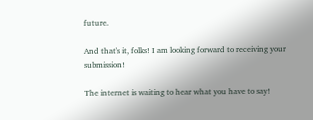future.

And that's it, folks! I am looking forward to receiving your submission!

The internet is waiting to hear what you have to say!